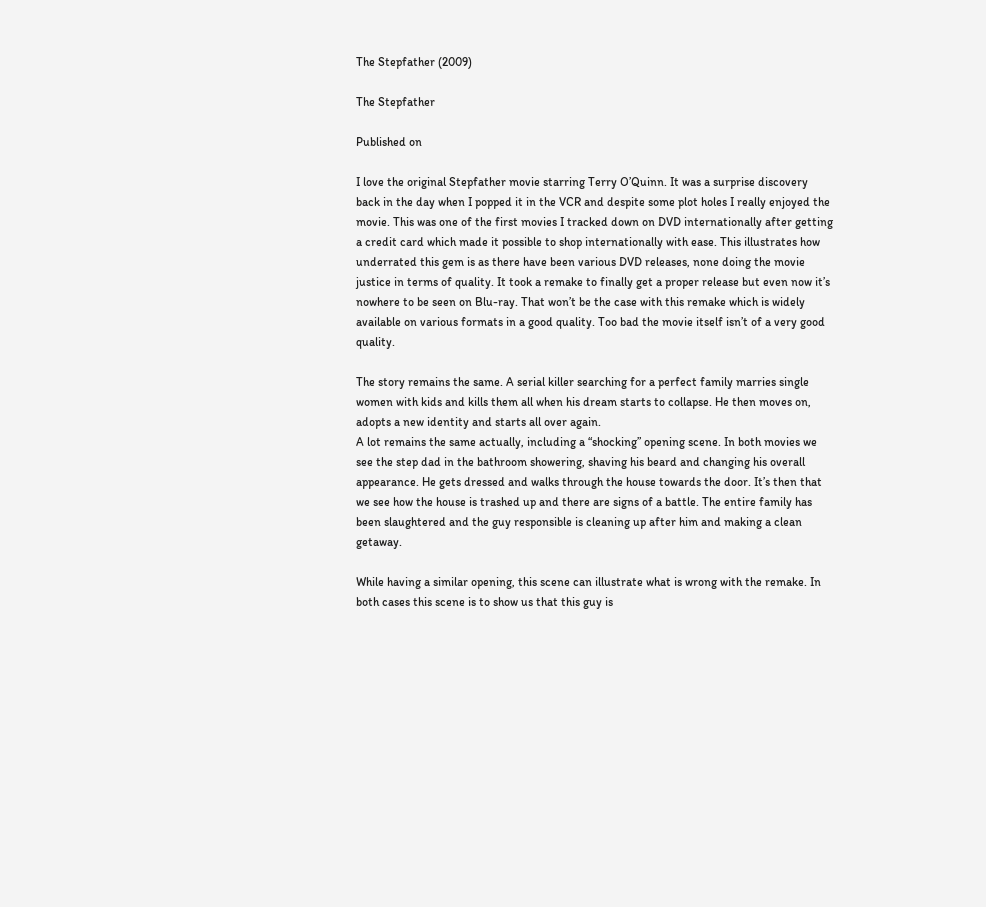The Stepfather (2009)

The Stepfather

Published on

I love the original Stepfather movie starring Terry O’Quinn. It was a surprise discovery back in the day when I popped it in the VCR and despite some plot holes I really enjoyed the movie. This was one of the first movies I tracked down on DVD internationally after getting a credit card which made it possible to shop internationally with ease. This illustrates how underrated this gem is as there have been various DVD releases, none doing the movie justice in terms of quality. It took a remake to finally get a proper release but even now it’s nowhere to be seen on Blu-ray. That won’t be the case with this remake which is widely available on various formats in a good quality. Too bad the movie itself isn’t of a very good quality.

The story remains the same. A serial killer searching for a perfect family marries single women with kids and kills them all when his dream starts to collapse. He then moves on, adopts a new identity and starts all over again.
A lot remains the same actually, including a “shocking” opening scene. In both movies we see the step dad in the bathroom showering, shaving his beard and changing his overall appearance. He gets dressed and walks through the house towards the door. It’s then that we see how the house is trashed up and there are signs of a battle. The entire family has been slaughtered and the guy responsible is cleaning up after him and making a clean getaway.

While having a similar opening, this scene can illustrate what is wrong with the remake. In both cases this scene is to show us that this guy is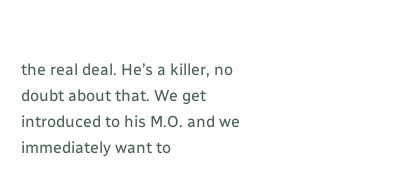the real deal. He’s a killer, no doubt about that. We get introduced to his M.O. and we immediately want to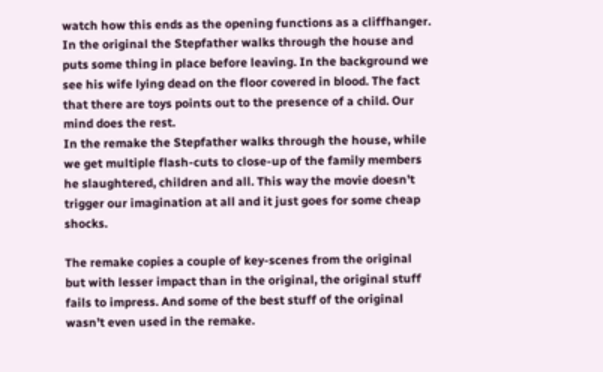watch how this ends as the opening functions as a cliffhanger. In the original the Stepfather walks through the house and puts some thing in place before leaving. In the background we see his wife lying dead on the floor covered in blood. The fact that there are toys points out to the presence of a child. Our mind does the rest.
In the remake the Stepfather walks through the house, while we get multiple flash-cuts to close-up of the family members he slaughtered, children and all. This way the movie doesn’t trigger our imagination at all and it just goes for some cheap shocks.

The remake copies a couple of key-scenes from the original but with lesser impact than in the original, the original stuff fails to impress. And some of the best stuff of the original wasn’t even used in the remake.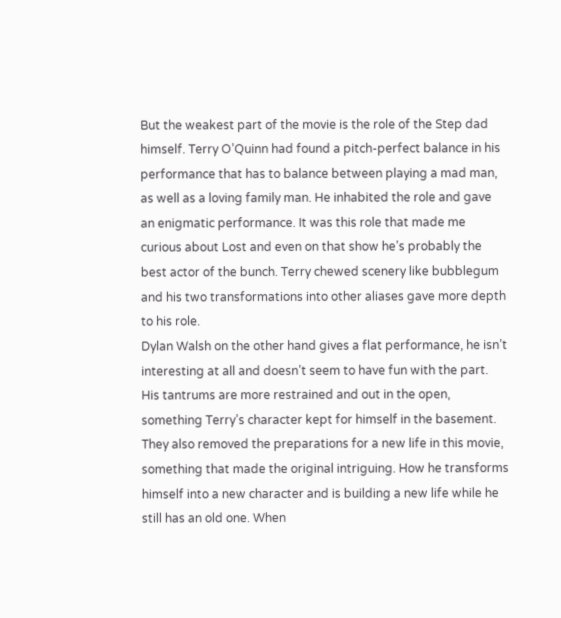But the weakest part of the movie is the role of the Step dad himself. Terry O’Quinn had found a pitch-perfect balance in his performance that has to balance between playing a mad man, as well as a loving family man. He inhabited the role and gave an enigmatic performance. It was this role that made me curious about Lost and even on that show he’s probably the best actor of the bunch. Terry chewed scenery like bubblegum and his two transformations into other aliases gave more depth to his role.
Dylan Walsh on the other hand gives a flat performance, he isn’t interesting at all and doesn’t seem to have fun with the part. His tantrums are more restrained and out in the open, something Terry’s character kept for himself in the basement. They also removed the preparations for a new life in this movie, something that made the original intriguing. How he transforms himself into a new character and is building a new life while he still has an old one. When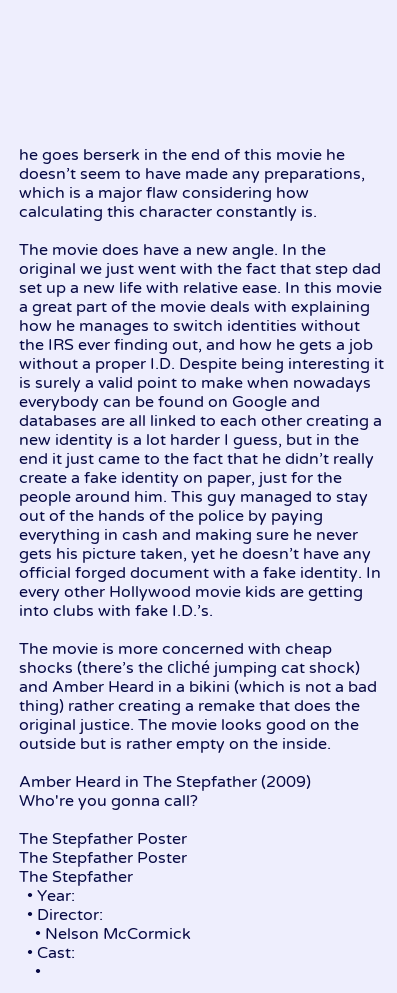he goes berserk in the end of this movie he doesn’t seem to have made any preparations, which is a major flaw considering how calculating this character constantly is.

The movie does have a new angle. In the original we just went with the fact that step dad set up a new life with relative ease. In this movie a great part of the movie deals with explaining how he manages to switch identities without the IRS ever finding out, and how he gets a job without a proper I.D. Despite being interesting it is surely a valid point to make when nowadays everybody can be found on Google and databases are all linked to each other creating a new identity is a lot harder I guess, but in the end it just came to the fact that he didn’t really create a fake identity on paper, just for the people around him. This guy managed to stay out of the hands of the police by paying everything in cash and making sure he never gets his picture taken, yet he doesn’t have any official forged document with a fake identity. In every other Hollywood movie kids are getting into clubs with fake I.D.’s.

The movie is more concerned with cheap shocks (there’s the cliché jumping cat shock) and Amber Heard in a bikini (which is not a bad thing) rather creating a remake that does the original justice. The movie looks good on the outside but is rather empty on the inside.

Amber Heard in The Stepfather (2009)
Who're you gonna call?

The Stepfather Poster
The Stepfather Poster
The Stepfather
  • Year:
  • Director:
    • Nelson McCormick
  • Cast:
    •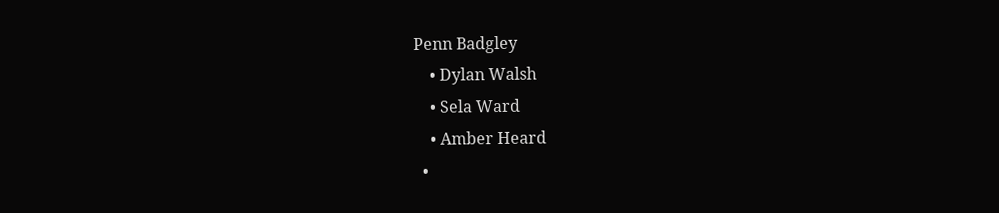Penn Badgley
    • Dylan Walsh
    • Sela Ward
    • Amber Heard
  •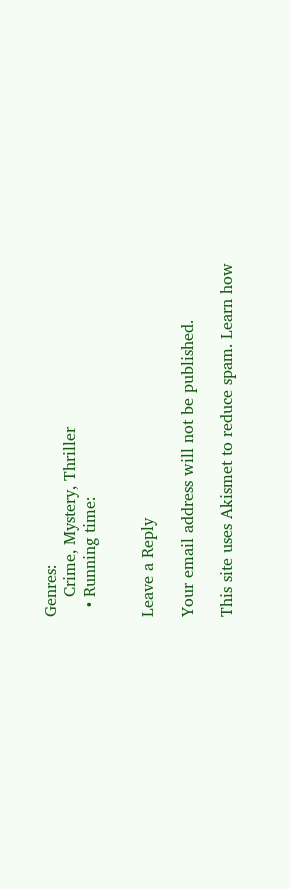Genres:
    Crime, Mystery, Thriller
  • Running time:


Leave a Reply

Your email address will not be published.

This site uses Akismet to reduce spam. Learn how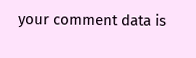your comment data is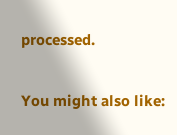processed.

You might also like: